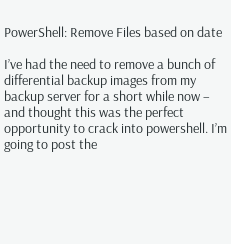PowerShell: Remove Files based on date

I’ve had the need to remove a bunch of differential backup images from my backup server for a short while now – and thought this was the perfect opportunity to crack into powershell. I’m going to post the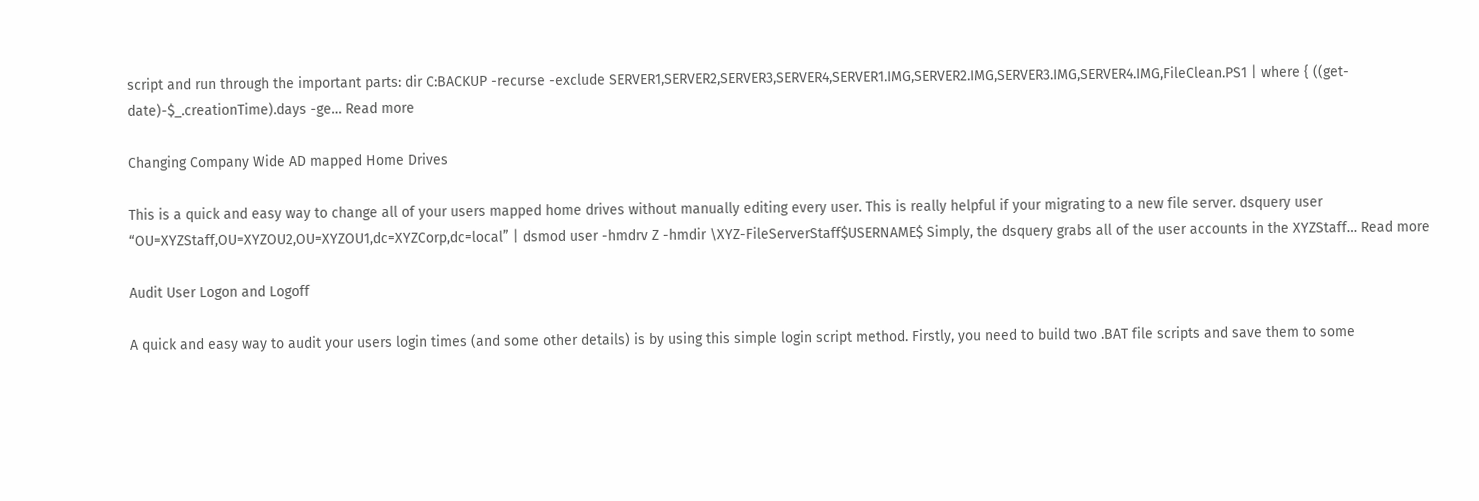script and run through the important parts: dir C:BACKUP -recurse -exclude SERVER1,SERVER2,SERVER3,SERVER4,SERVER1.IMG,SERVER2.IMG,SERVER3.IMG,SERVER4.IMG,FileClean.PS1 | where { ((get-date)-$_.creationTime).days -ge… Read more

Changing Company Wide AD mapped Home Drives

This is a quick and easy way to change all of your users mapped home drives without manually editing every user. This is really helpful if your migrating to a new file server. dsquery user “OU=XYZStaff,OU=XYZOU2,OU=XYZOU1,dc=XYZCorp,dc=local” | dsmod user -hmdrv Z -hmdir \XYZ-FileServerStaff$USERNAME$ Simply, the dsquery grabs all of the user accounts in the XYZStaff… Read more

Audit User Logon and Logoff

A quick and easy way to audit your users login times (and some other details) is by using this simple login script method. Firstly, you need to build two .BAT file scripts and save them to some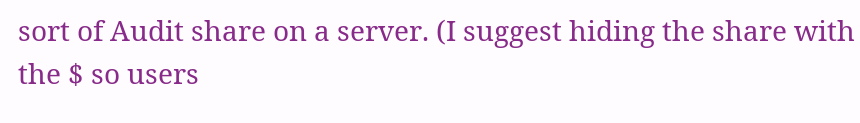sort of Audit share on a server. (I suggest hiding the share with the $ so users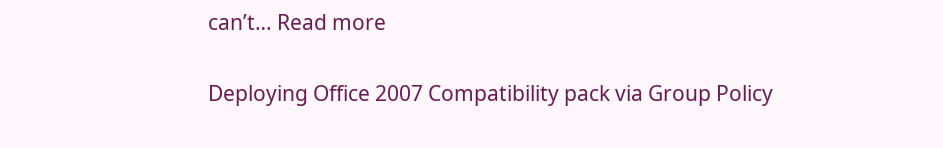can’t… Read more

Deploying Office 2007 Compatibility pack via Group Policy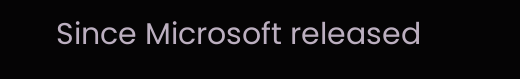Since Microsoft released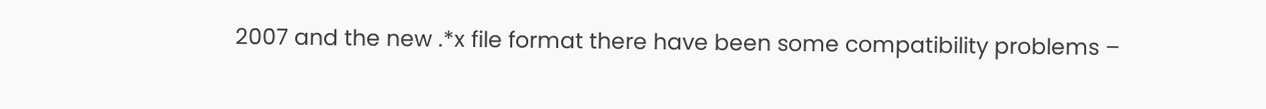2007 and the new .*x file format there have been some compatibility problems –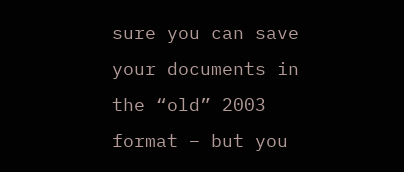sure you can save your documents in the “old” 2003 format – but you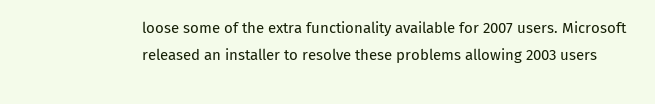loose some of the extra functionality available for 2007 users. Microsoft released an installer to resolve these problems allowing 2003 users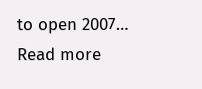to open 2007… Read more